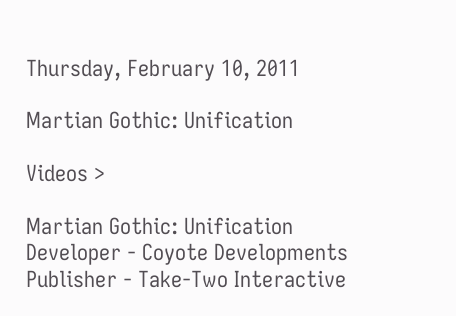Thursday, February 10, 2011

Martian Gothic: Unification

Videos >

Martian Gothic: Unification
Developer - Coyote Developments
Publisher - Take-Two Interactive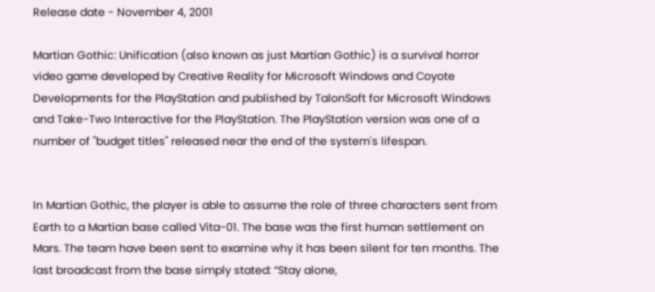Release date - November 4, 2001

Martian Gothic: Unification (also known as just Martian Gothic) is a survival horror video game developed by Creative Reality for Microsoft Windows and Coyote Developments for the PlayStation and published by TalonSoft for Microsoft Windows and Take-Two Interactive for the PlayStation. The PlayStation version was one of a number of "budget titles" released near the end of the system's lifespan.


In Martian Gothic, the player is able to assume the role of three characters sent from Earth to a Martian base called Vita-01. The base was the first human settlement on Mars. The team have been sent to examine why it has been silent for ten months. The last broadcast from the base simply stated: “Stay alone,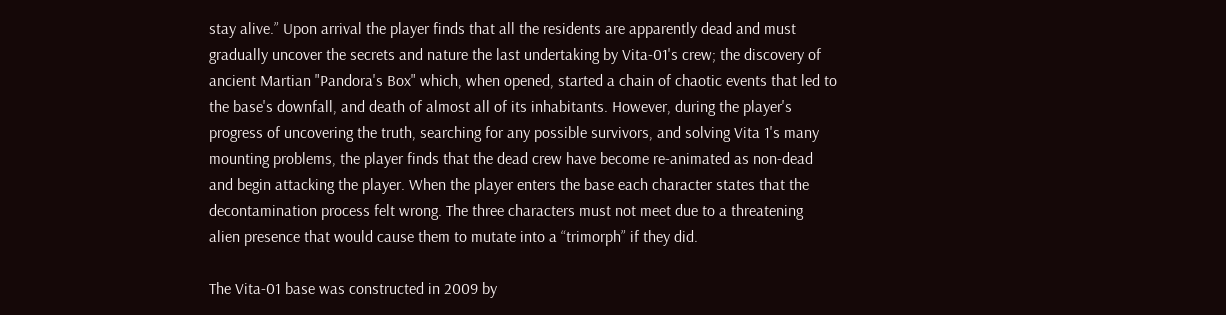stay alive.” Upon arrival the player finds that all the residents are apparently dead and must gradually uncover the secrets and nature the last undertaking by Vita-01's crew; the discovery of ancient Martian "Pandora's Box" which, when opened, started a chain of chaotic events that led to the base's downfall, and death of almost all of its inhabitants. However, during the player's progress of uncovering the truth, searching for any possible survivors, and solving Vita 1's many mounting problems, the player finds that the dead crew have become re-animated as non-dead and begin attacking the player. When the player enters the base each character states that the decontamination process felt wrong. The three characters must not meet due to a threatening alien presence that would cause them to mutate into a “trimorph” if they did.

The Vita-01 base was constructed in 2009 by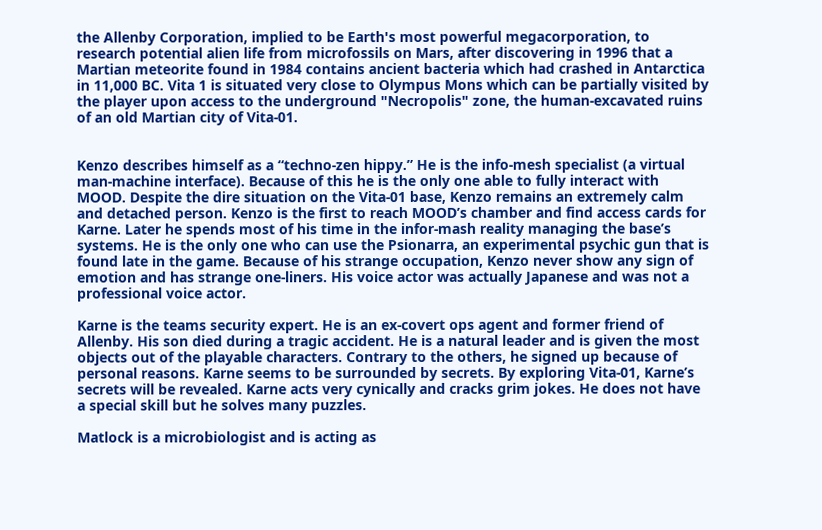the Allenby Corporation, implied to be Earth's most powerful megacorporation, to research potential alien life from microfossils on Mars, after discovering in 1996 that a Martian meteorite found in 1984 contains ancient bacteria which had crashed in Antarctica in 11,000 BC. Vita 1 is situated very close to Olympus Mons which can be partially visited by the player upon access to the underground "Necropolis" zone, the human-excavated ruins of an old Martian city of Vita-01.


Kenzo describes himself as a “techno-zen hippy.” He is the info-mesh specialist (a virtual man-machine interface). Because of this he is the only one able to fully interact with MOOD. Despite the dire situation on the Vita-01 base, Kenzo remains an extremely calm and detached person. Kenzo is the first to reach MOOD’s chamber and find access cards for Karne. Later he spends most of his time in the infor-mash reality managing the base’s systems. He is the only one who can use the Psionarra, an experimental psychic gun that is found late in the game. Because of his strange occupation, Kenzo never show any sign of emotion and has strange one-liners. His voice actor was actually Japanese and was not a professional voice actor.

Karne is the teams security expert. He is an ex-covert ops agent and former friend of Allenby. His son died during a tragic accident. He is a natural leader and is given the most objects out of the playable characters. Contrary to the others, he signed up because of personal reasons. Karne seems to be surrounded by secrets. By exploring Vita-01, Karne’s secrets will be revealed. Karne acts very cynically and cracks grim jokes. He does not have a special skill but he solves many puzzles.

Matlock is a microbiologist and is acting as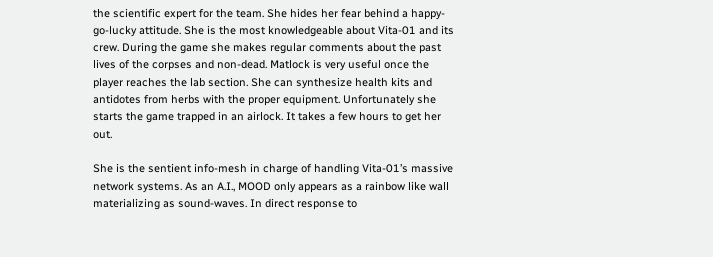the scientific expert for the team. She hides her fear behind a happy-go-lucky attitude. She is the most knowledgeable about Vita-01 and its crew. During the game she makes regular comments about the past lives of the corpses and non-dead. Matlock is very useful once the player reaches the lab section. She can synthesize health kits and antidotes from herbs with the proper equipment. Unfortunately she starts the game trapped in an airlock. It takes a few hours to get her out.

She is the sentient info-mesh in charge of handling Vita-01’s massive network systems. As an A.I., MOOD only appears as a rainbow like wall materializing as sound-waves. In direct response to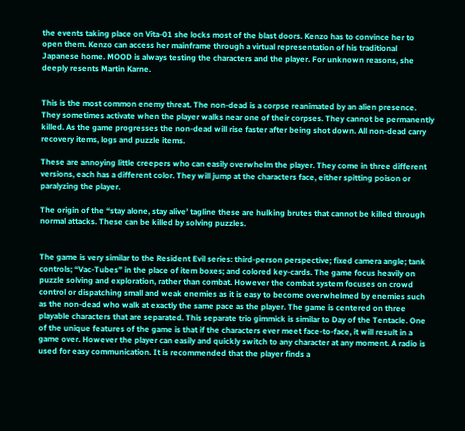the events taking place on Vita-01 she locks most of the blast doors. Kenzo has to convince her to open them. Kenzo can access her mainframe through a virtual representation of his traditional Japanese home. MOOD is always testing the characters and the player. For unknown reasons, she deeply resents Martin Karne.


This is the most common enemy threat. The non-dead is a corpse reanimated by an alien presence. They sometimes activate when the player walks near one of their corpses. They cannot be permanently killed. As the game progresses the non-dead will rise faster after being shot down. All non-dead carry recovery items, logs and puzzle items.

These are annoying little creepers who can easily overwhelm the player. They come in three different versions, each has a different color. They will jump at the characters face, either spitting poison or paralyzing the player.

The origin of the “stay alone, stay alive’ tagline these are hulking brutes that cannot be killed through normal attacks. These can be killed by solving puzzles.


The game is very similar to the Resident Evil series: third-person perspective; fixed camera angle; tank controls; “Vac-Tubes” in the place of item boxes; and colored key-cards. The game focus heavily on puzzle solving and exploration, rather than combat. However the combat system focuses on crowd control or dispatching small and weak enemies as it is easy to become overwhelmed by enemies such as the non-dead who walk at exactly the same pace as the player. The game is centered on three playable characters that are separated. This separate trio gimmick is similar to Day of the Tentacle. One of the unique features of the game is that if the characters ever meet face-to-face, it will result in a game over. However the player can easily and quickly switch to any character at any moment. A radio is used for easy communication. It is recommended that the player finds a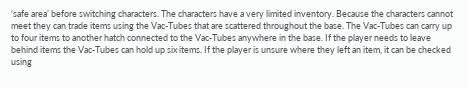‘safe area’ before switching characters. The characters have a very limited inventory. Because the characters cannot meet they can trade items using the Vac-Tubes that are scattered throughout the base. The Vac-Tubes can carry up to four items to another hatch connected to the Vac-Tubes anywhere in the base. If the player needs to leave behind items the Vac-Tubes can hold up six items. If the player is unsure where they left an item, it can be checked using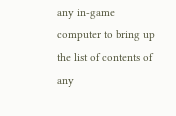any in-game computer to bring up the list of contents of any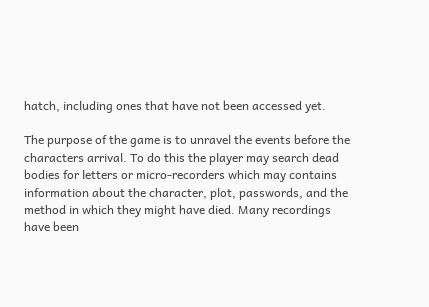hatch, including ones that have not been accessed yet.

The purpose of the game is to unravel the events before the characters arrival. To do this the player may search dead bodies for letters or micro-recorders which may contains information about the character, plot, passwords, and the method in which they might have died. Many recordings have been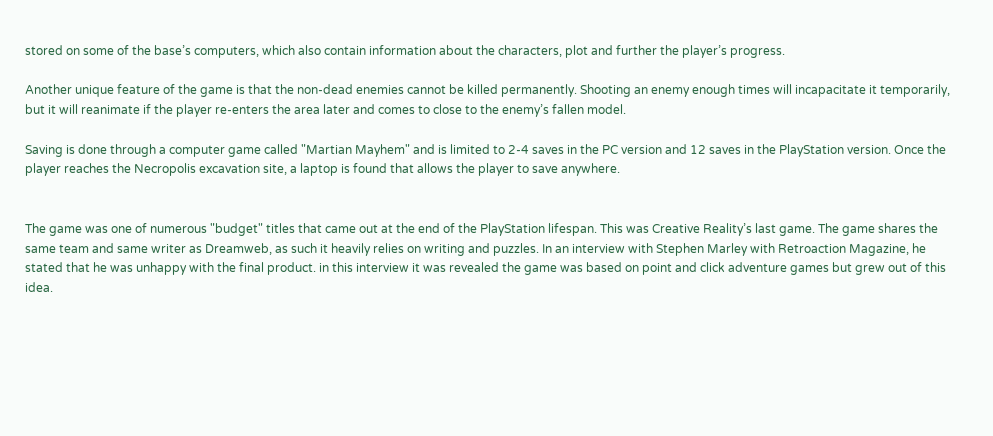stored on some of the base’s computers, which also contain information about the characters, plot and further the player’s progress.

Another unique feature of the game is that the non-dead enemies cannot be killed permanently. Shooting an enemy enough times will incapacitate it temporarily, but it will reanimate if the player re-enters the area later and comes to close to the enemy’s fallen model.

Saving is done through a computer game called "Martian Mayhem" and is limited to 2-4 saves in the PC version and 12 saves in the PlayStation version. Once the player reaches the Necropolis excavation site, a laptop is found that allows the player to save anywhere.


The game was one of numerous "budget" titles that came out at the end of the PlayStation lifespan. This was Creative Reality’s last game. The game shares the same team and same writer as Dreamweb, as such it heavily relies on writing and puzzles. In an interview with Stephen Marley with Retroaction Magazine, he stated that he was unhappy with the final product. in this interview it was revealed the game was based on point and click adventure games but grew out of this idea.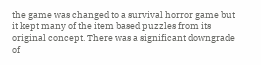the game was changed to a survival horror game but it kept many of the item based puzzles from its original concept. There was a significant downgrade of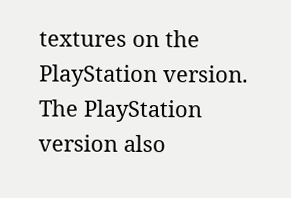textures on the PlayStation version. The PlayStation version also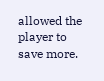allowed the player to save more.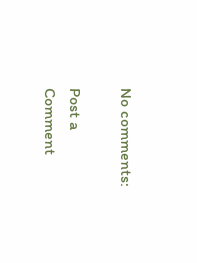No comments:

Post a Comment